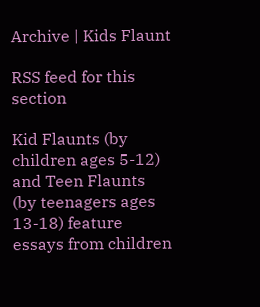Archive | Kids Flaunt

RSS feed for this section

Kid Flaunts (by children ages 5-12) and Teen Flaunts (by teenagers ages 13-18) feature essays from children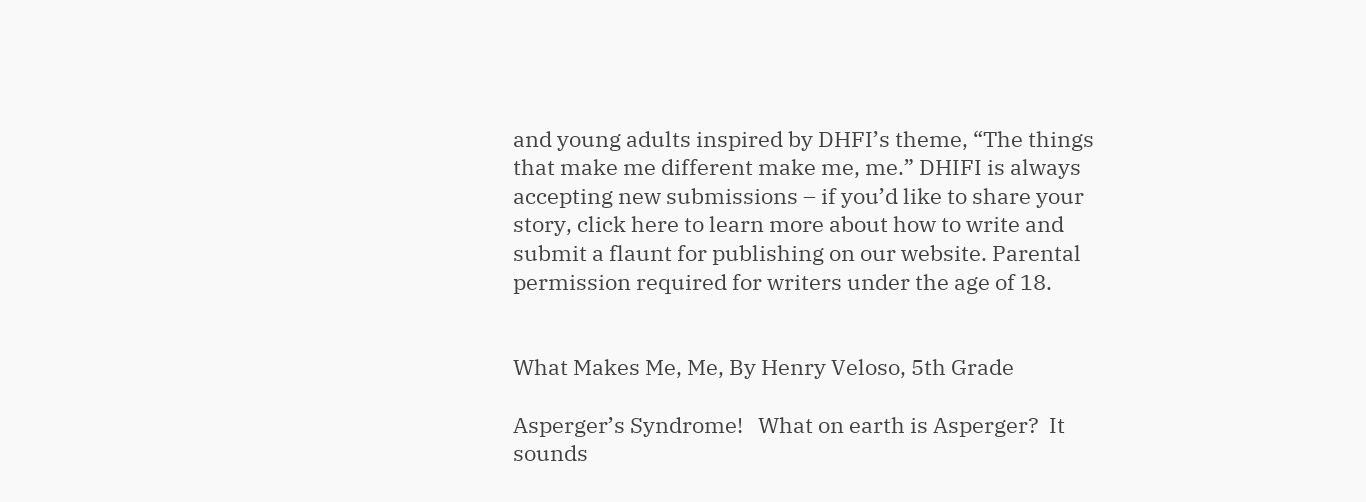and young adults inspired by DHFI’s theme, “The things that make me different make me, me.” DHIFI is always accepting new submissions – if you’d like to share your story, click here to learn more about how to write and submit a flaunt for publishing on our website. Parental permission required for writers under the age of 18.


What Makes Me, Me, By Henry Veloso, 5th Grade

Asperger’s Syndrome!   What on earth is Asperger?  It sounds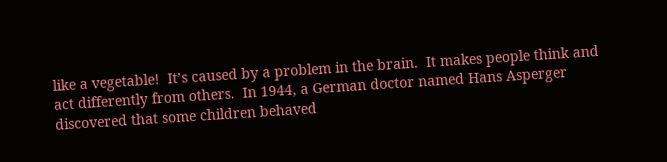like a vegetable!  It’s caused by a problem in the brain.  It makes people think and act differently from others.  In 1944, a German doctor named Hans Asperger discovered that some children behaved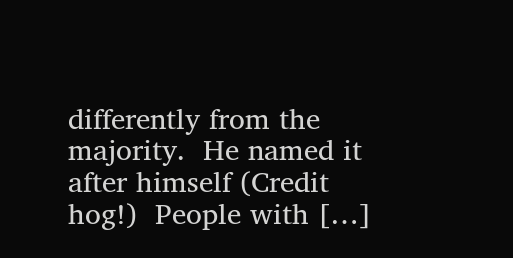differently from the majority.  He named it after himself (Credit hog!)  People with […]